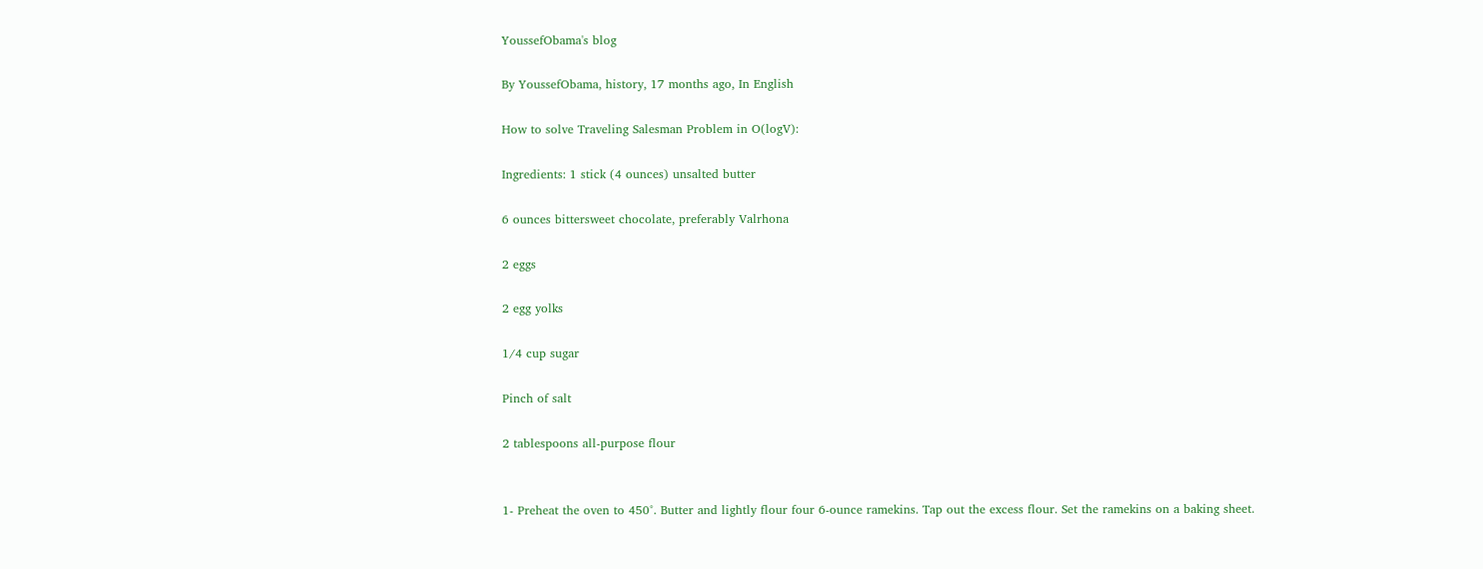YoussefObama's blog

By YoussefObama, history, 17 months ago, In English

How to solve Traveling Salesman Problem in O(logV):

Ingredients: 1 stick (4 ounces) unsalted butter

6 ounces bittersweet chocolate, preferably Valrhona

2 eggs

2 egg yolks

1/4 cup sugar

Pinch of salt

2 tablespoons all-purpose flour


1- Preheat the oven to 450°. Butter and lightly flour four 6-ounce ramekins. Tap out the excess flour. Set the ramekins on a baking sheet.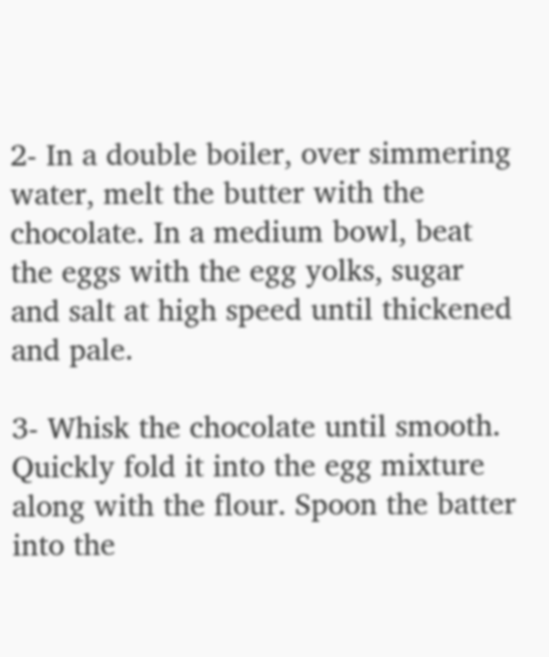2- In a double boiler, over simmering water, melt the butter with the chocolate. In a medium bowl, beat the eggs with the egg yolks, sugar and salt at high speed until thickened and pale.

3- Whisk the chocolate until smooth. Quickly fold it into the egg mixture along with the flour. Spoon the batter into the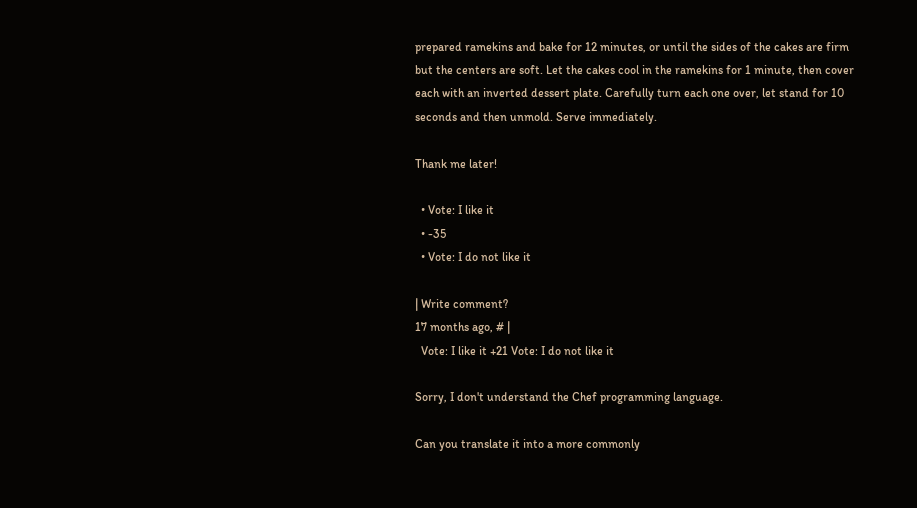prepared ramekins and bake for 12 minutes, or until the sides of the cakes are firm but the centers are soft. Let the cakes cool in the ramekins for 1 minute, then cover each with an inverted dessert plate. Carefully turn each one over, let stand for 10 seconds and then unmold. Serve immediately.

Thank me later!

  • Vote: I like it
  • -35
  • Vote: I do not like it

| Write comment?
17 months ago, # |
  Vote: I like it +21 Vote: I do not like it

Sorry, I don't understand the Chef programming language.

Can you translate it into a more commonly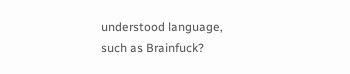understood language, such as Brainfuck?